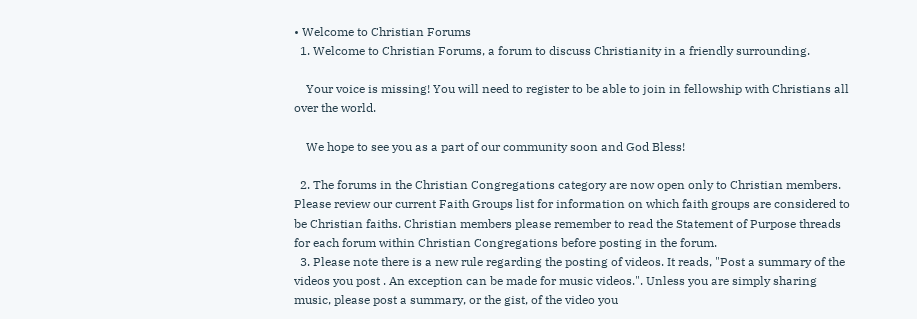• Welcome to Christian Forums
  1. Welcome to Christian Forums, a forum to discuss Christianity in a friendly surrounding.

    Your voice is missing! You will need to register to be able to join in fellowship with Christians all over the world.

    We hope to see you as a part of our community soon and God Bless!

  2. The forums in the Christian Congregations category are now open only to Christian members. Please review our current Faith Groups list for information on which faith groups are considered to be Christian faiths. Christian members please remember to read the Statement of Purpose threads for each forum within Christian Congregations before posting in the forum.
  3. Please note there is a new rule regarding the posting of videos. It reads, "Post a summary of the videos you post . An exception can be made for music videos.". Unless you are simply sharing music, please post a summary, or the gist, of the video you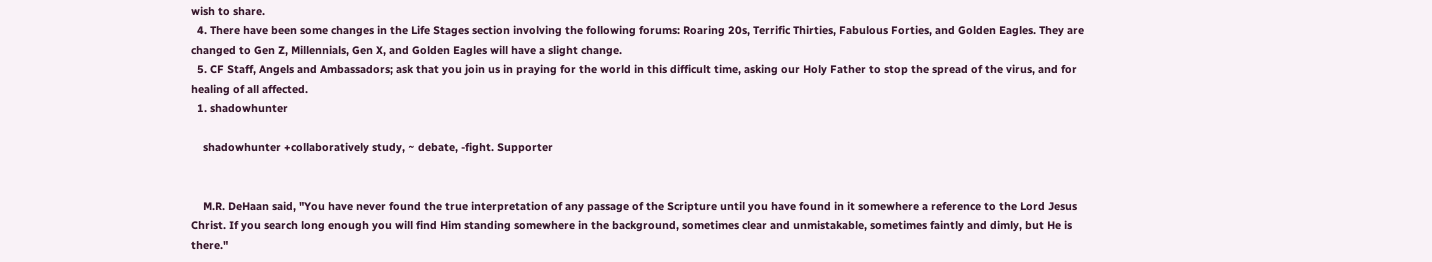wish to share.
  4. There have been some changes in the Life Stages section involving the following forums: Roaring 20s, Terrific Thirties, Fabulous Forties, and Golden Eagles. They are changed to Gen Z, Millennials, Gen X, and Golden Eagles will have a slight change.
  5. CF Staff, Angels and Ambassadors; ask that you join us in praying for the world in this difficult time, asking our Holy Father to stop the spread of the virus, and for healing of all affected.
  1. shadowhunter

    shadowhunter +collaboratively study, ~ debate, -fight. Supporter


    M.R. DeHaan said, "You have never found the true interpretation of any passage of the Scripture until you have found in it somewhere a reference to the Lord Jesus Christ. If you search long enough you will find Him standing somewhere in the background, sometimes clear and unmistakable, sometimes faintly and dimly, but He is there."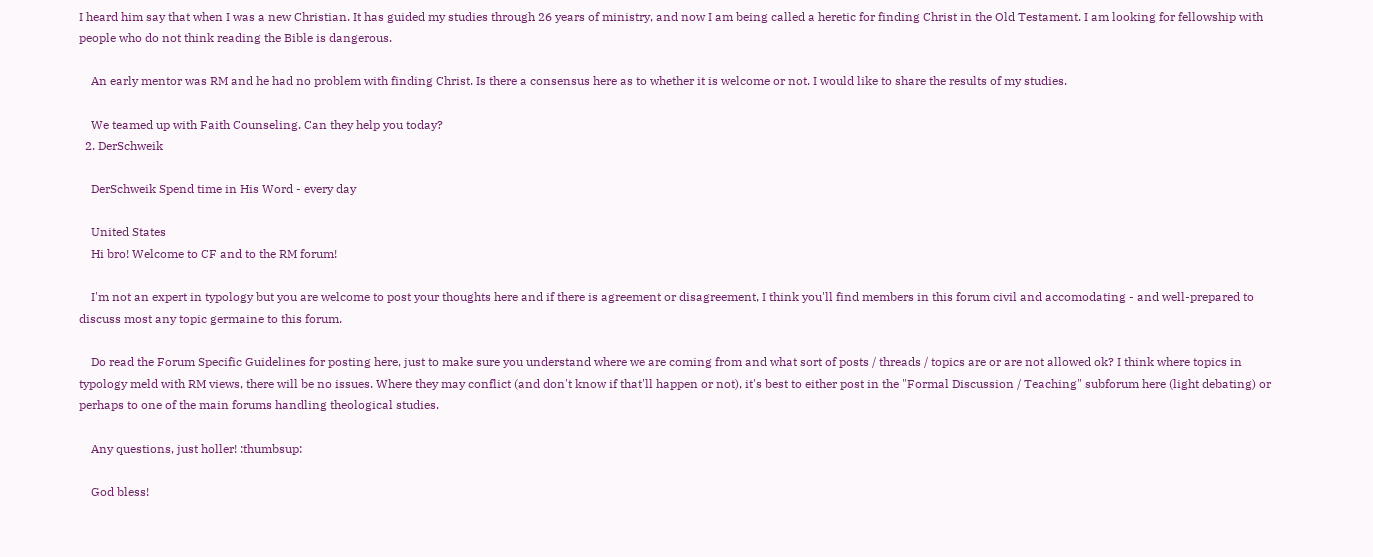I heard him say that when I was a new Christian. It has guided my studies through 26 years of ministry, and now I am being called a heretic for finding Christ in the Old Testament. I am looking for fellowship with people who do not think reading the Bible is dangerous.

    An early mentor was RM and he had no problem with finding Christ. Is there a consensus here as to whether it is welcome or not. I would like to share the results of my studies.

    We teamed up with Faith Counseling. Can they help you today?
  2. DerSchweik

    DerSchweik Spend time in His Word - every day

    United States
    Hi bro! Welcome to CF and to the RM forum!

    I'm not an expert in typology but you are welcome to post your thoughts here and if there is agreement or disagreement, I think you'll find members in this forum civil and accomodating - and well-prepared to discuss most any topic germaine to this forum.

    Do read the Forum Specific Guidelines for posting here, just to make sure you understand where we are coming from and what sort of posts / threads / topics are or are not allowed ok? I think where topics in typology meld with RM views, there will be no issues. Where they may conflict (and don't know if that'll happen or not), it's best to either post in the "Formal Discussion / Teaching" subforum here (light debating) or perhaps to one of the main forums handling theological studies.

    Any questions, just holler! :thumbsup:

    God bless!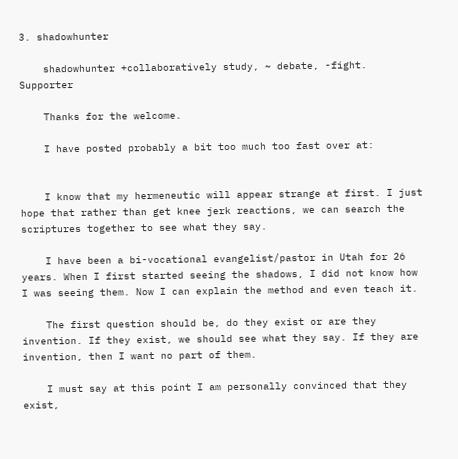3. shadowhunter

    shadowhunter +collaboratively study, ~ debate, -fight. Supporter

    Thanks for the welcome.

    I have posted probably a bit too much too fast over at:


    I know that my hermeneutic will appear strange at first. I just hope that rather than get knee jerk reactions, we can search the scriptures together to see what they say.

    I have been a bi-vocational evangelist/pastor in Utah for 26 years. When I first started seeing the shadows, I did not know how I was seeing them. Now I can explain the method and even teach it.

    The first question should be, do they exist or are they invention. If they exist, we should see what they say. If they are invention, then I want no part of them.

    I must say at this point I am personally convinced that they exist,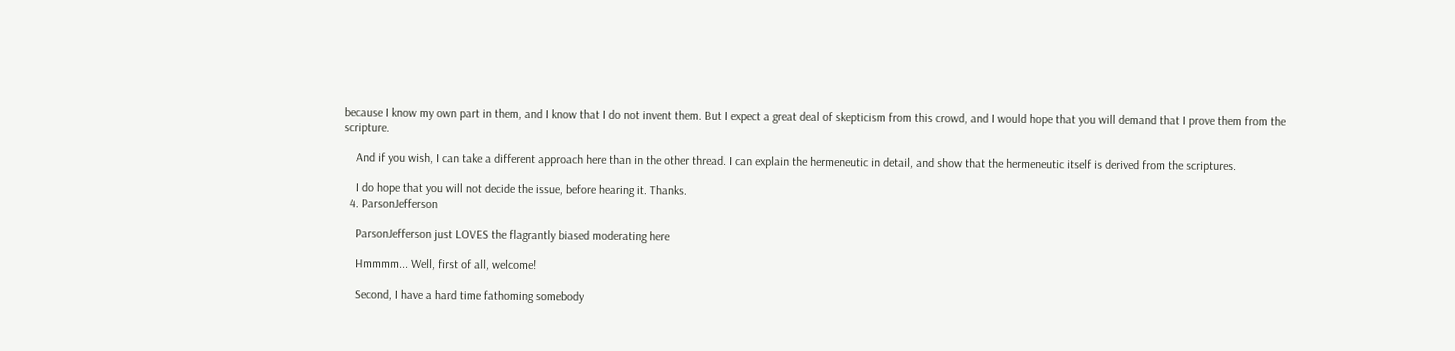because I know my own part in them, and I know that I do not invent them. But I expect a great deal of skepticism from this crowd, and I would hope that you will demand that I prove them from the scripture.

    And if you wish, I can take a different approach here than in the other thread. I can explain the hermeneutic in detail, and show that the hermeneutic itself is derived from the scriptures.

    I do hope that you will not decide the issue, before hearing it. Thanks.
  4. ParsonJefferson

    ParsonJefferson just LOVES the flagrantly biased moderating here

    Hmmmm... Well, first of all, welcome!

    Second, I have a hard time fathoming somebody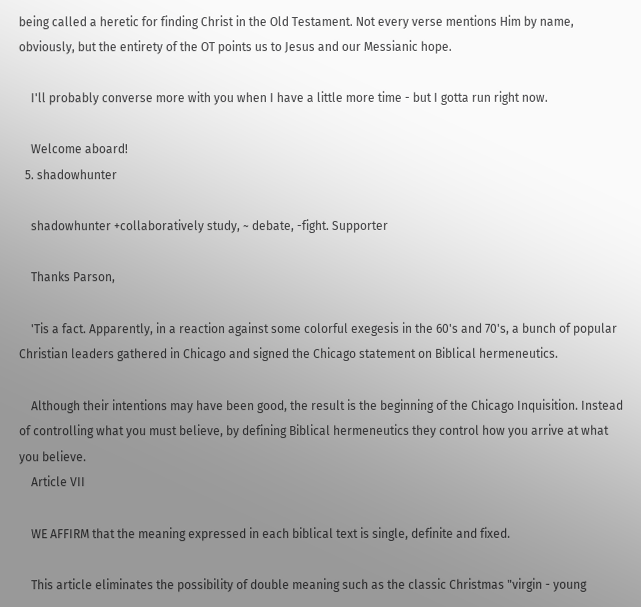being called a heretic for finding Christ in the Old Testament. Not every verse mentions Him by name, obviously, but the entirety of the OT points us to Jesus and our Messianic hope.

    I'll probably converse more with you when I have a little more time - but I gotta run right now.

    Welcome aboard!
  5. shadowhunter

    shadowhunter +collaboratively study, ~ debate, -fight. Supporter

    Thanks Parson,

    'Tis a fact. Apparently, in a reaction against some colorful exegesis in the 60's and 70's, a bunch of popular Christian leaders gathered in Chicago and signed the Chicago statement on Biblical hermeneutics.

    Although their intentions may have been good, the result is the beginning of the Chicago Inquisition. Instead of controlling what you must believe, by defining Biblical hermeneutics they control how you arrive at what you believe.
    Article VII

    WE AFFIRM that the meaning expressed in each biblical text is single, definite and fixed.

    This article eliminates the possibility of double meaning such as the classic Christmas "virgin - young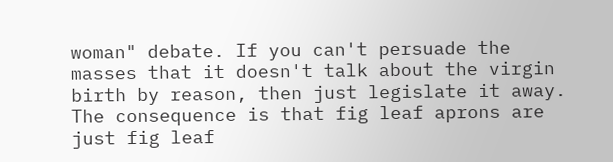woman" debate. If you can't persuade the masses that it doesn't talk about the virgin birth by reason, then just legislate it away. The consequence is that fig leaf aprons are just fig leaf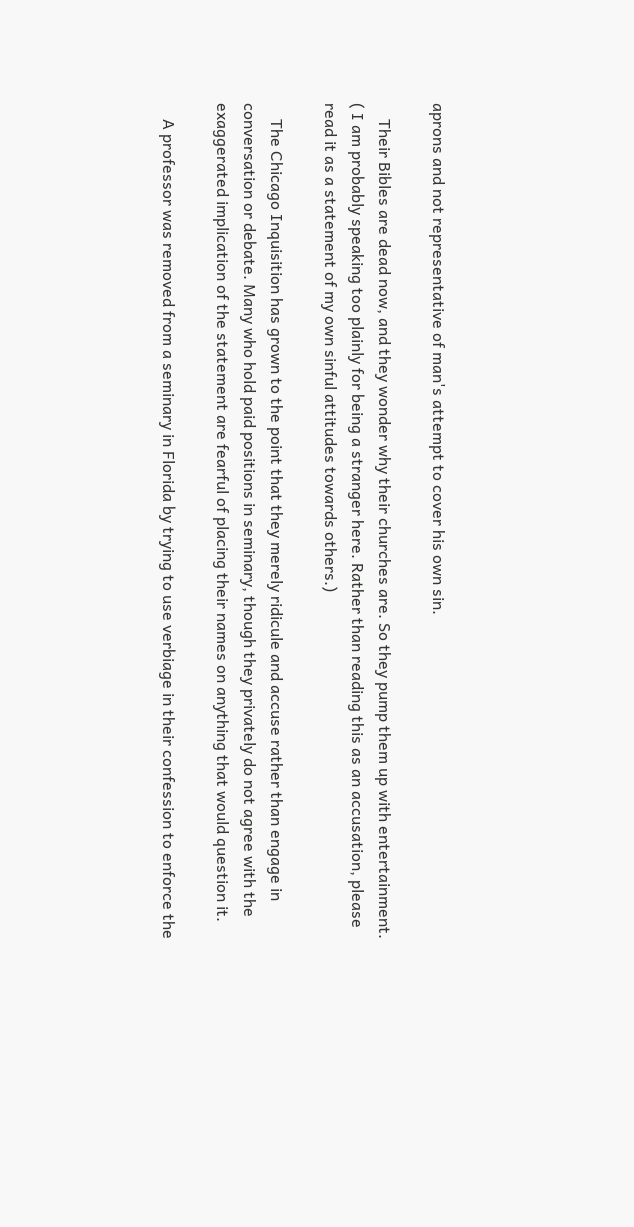aprons and not representative of man's attempt to cover his own sin.

    Their Bibles are dead now, and they wonder why their churches are. So they pump them up with entertainment. ( I am probably speaking too plainly for being a stranger here. Rather than reading this as an accusation, please read it as a statement of my own sinful attitudes towards others.)

    The Chicago Inquisition has grown to the point that they merely ridicule and accuse rather than engage in conversation or debate. Many who hold paid positions in seminary, though they privately do not agree with the exaggerated implication of the statement are fearful of placing their names on anything that would question it.

    A professor was removed from a seminary in Florida by trying to use verbiage in their confession to enforce the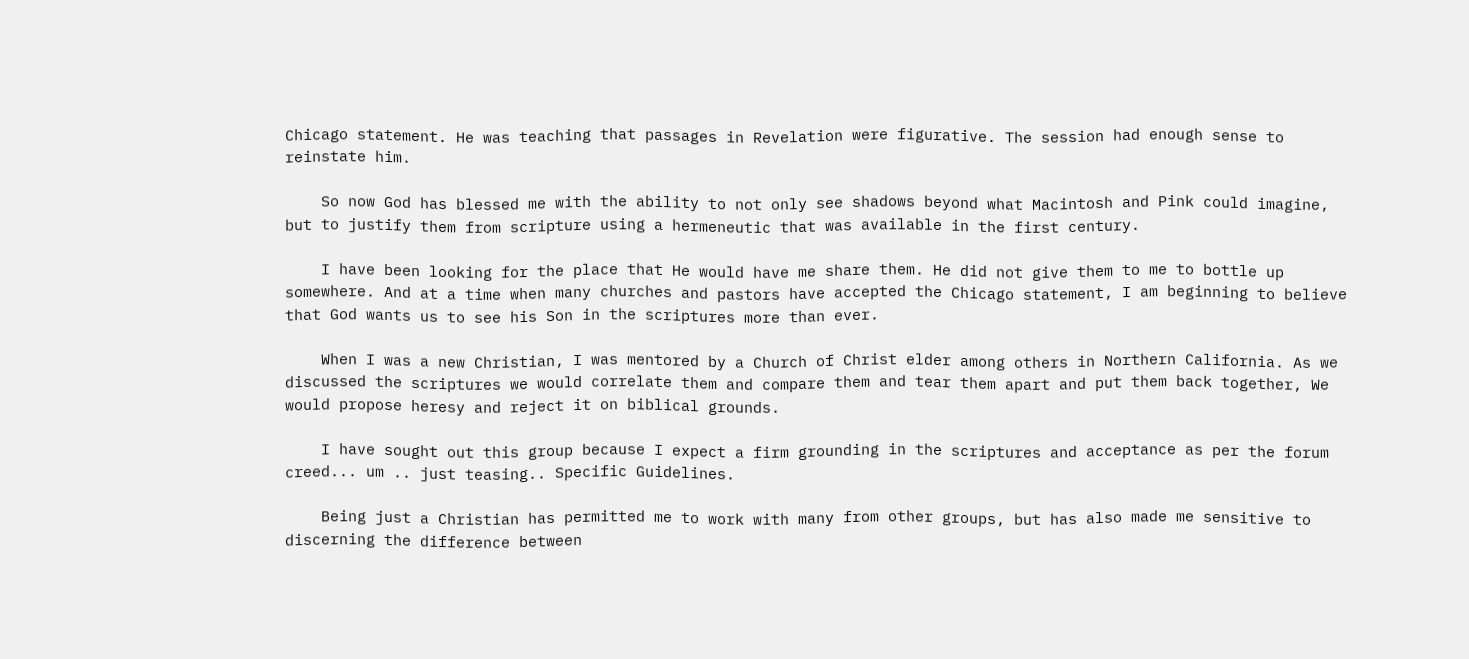Chicago statement. He was teaching that passages in Revelation were figurative. The session had enough sense to reinstate him.

    So now God has blessed me with the ability to not only see shadows beyond what Macintosh and Pink could imagine, but to justify them from scripture using a hermeneutic that was available in the first century.

    I have been looking for the place that He would have me share them. He did not give them to me to bottle up somewhere. And at a time when many churches and pastors have accepted the Chicago statement, I am beginning to believe that God wants us to see his Son in the scriptures more than ever.

    When I was a new Christian, I was mentored by a Church of Christ elder among others in Northern California. As we discussed the scriptures we would correlate them and compare them and tear them apart and put them back together, We would propose heresy and reject it on biblical grounds.

    I have sought out this group because I expect a firm grounding in the scriptures and acceptance as per the forum creed... um .. just teasing.. Specific Guidelines.

    Being just a Christian has permitted me to work with many from other groups, but has also made me sensitive to discerning the difference between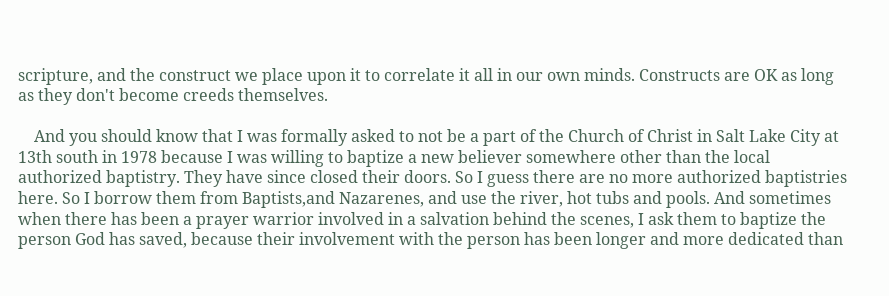scripture, and the construct we place upon it to correlate it all in our own minds. Constructs are OK as long as they don't become creeds themselves.

    And you should know that I was formally asked to not be a part of the Church of Christ in Salt Lake City at 13th south in 1978 because I was willing to baptize a new believer somewhere other than the local authorized baptistry. They have since closed their doors. So I guess there are no more authorized baptistries here. So I borrow them from Baptists,and Nazarenes, and use the river, hot tubs and pools. And sometimes when there has been a prayer warrior involved in a salvation behind the scenes, I ask them to baptize the person God has saved, because their involvement with the person has been longer and more dedicated than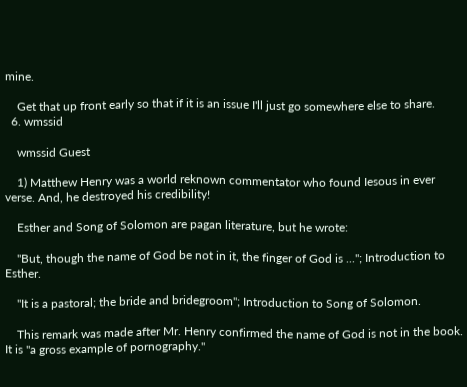mine.

    Get that up front early so that if it is an issue I'll just go somewhere else to share.
  6. wmssid

    wmssid Guest

    1) Matthew Henry was a world reknown commentator who found Iesous in ever verse. And, he destroyed his credibility!

    Esther and Song of Solomon are pagan literature, but he wrote:

    "But, though the name of God be not in it, the finger of God is ..."; Introduction to Esther.

    "It is a pastoral; the bride and bridegroom"; Introduction to Song of Solomon.

    This remark was made after Mr. Henry confirmed the name of God is not in the book. It is "a gross example of pornography."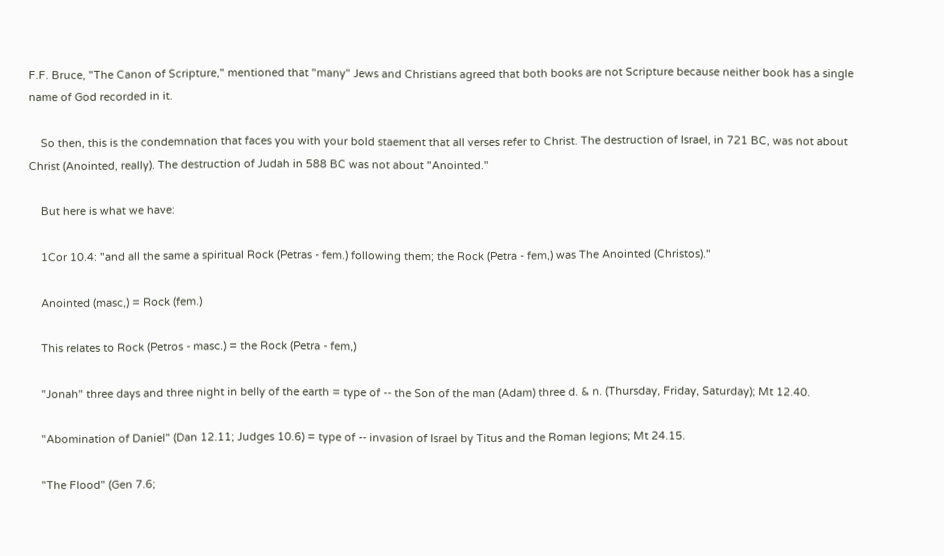F.F. Bruce, "The Canon of Scripture," mentioned that "many" Jews and Christians agreed that both books are not Scripture because neither book has a single name of God recorded in it.

    So then, this is the condemnation that faces you with your bold staement that all verses refer to Christ. The destruction of Israel, in 721 BC, was not about Christ (Anointed, really). The destruction of Judah in 588 BC was not about "Anointed."

    But here is what we have:

    1Cor 10.4: "and all the same a spiritual Rock (Petras - fem.) following them; the Rock (Petra - fem,) was The Anointed (Christos)."

    Anointed (masc,) = Rock (fem.)

    This relates to Rock (Petros - masc.) = the Rock (Petra - fem,)

    "Jonah" three days and three night in belly of the earth = type of -- the Son of the man (Adam) three d. & n. (Thursday, Friday, Saturday); Mt 12.40.

    "Abomination of Daniel" (Dan 12.11; Judges 10.6) = type of -- invasion of Israel by Titus and the Roman legions; Mt 24.15.

    "The Flood" (Gen 7.6;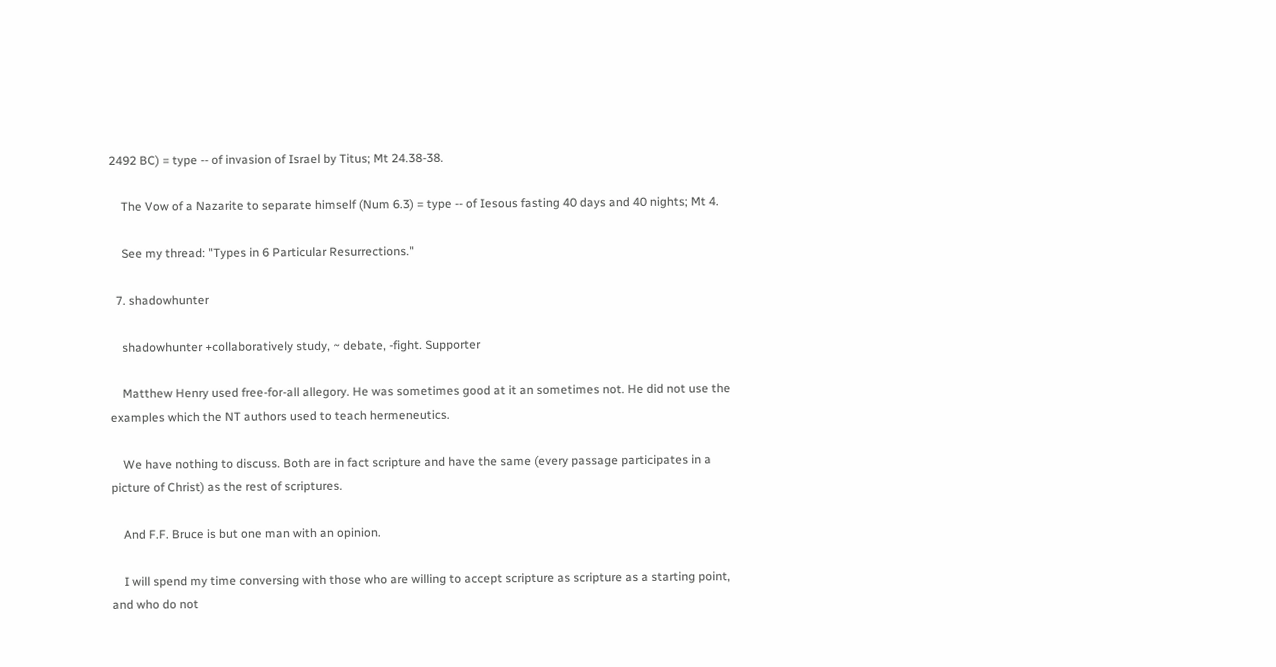2492 BC) = type -- of invasion of Israel by Titus; Mt 24.38-38.

    The Vow of a Nazarite to separate himself (Num 6.3) = type -- of Iesous fasting 40 days and 40 nights; Mt 4.

    See my thread: "Types in 6 Particular Resurrections."

  7. shadowhunter

    shadowhunter +collaboratively study, ~ debate, -fight. Supporter

    Matthew Henry used free-for-all allegory. He was sometimes good at it an sometimes not. He did not use the examples which the NT authors used to teach hermeneutics.

    We have nothing to discuss. Both are in fact scripture and have the same (every passage participates in a picture of Christ) as the rest of scriptures.

    And F.F. Bruce is but one man with an opinion.

    I will spend my time conversing with those who are willing to accept scripture as scripture as a starting point, and who do not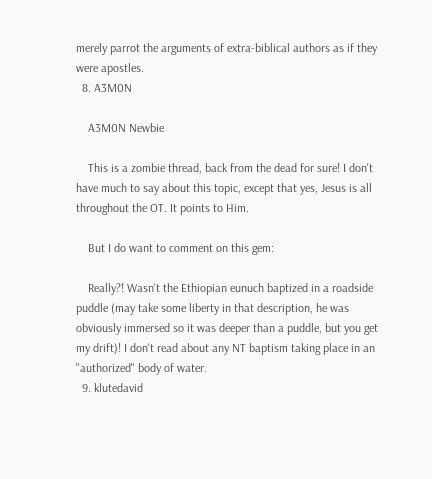merely parrot the arguments of extra-biblical authors as if they were apostles.
  8. A3M0N

    A3M0N Newbie

    This is a zombie thread, back from the dead for sure! I don't have much to say about this topic, except that yes, Jesus is all throughout the OT. It points to Him.

    But I do want to comment on this gem:

    Really?! Wasn't the Ethiopian eunuch baptized in a roadside puddle (may take some liberty in that description, he was obviously immersed so it was deeper than a puddle, but you get my drift)! I don't read about any NT baptism taking place in an "authorized" body of water.
  9. klutedavid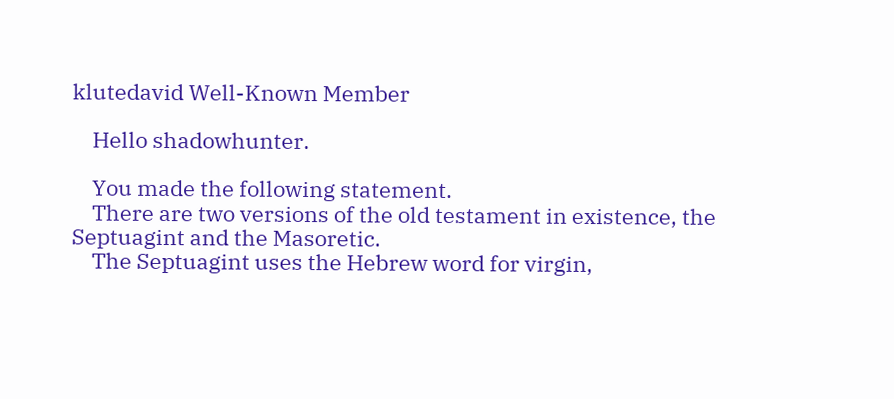klutedavid Well-Known Member

    Hello shadowhunter.

    You made the following statement.
    There are two versions of the old testament in existence, the Septuagint and the Masoretic.
    The Septuagint uses the Hebrew word for virgin,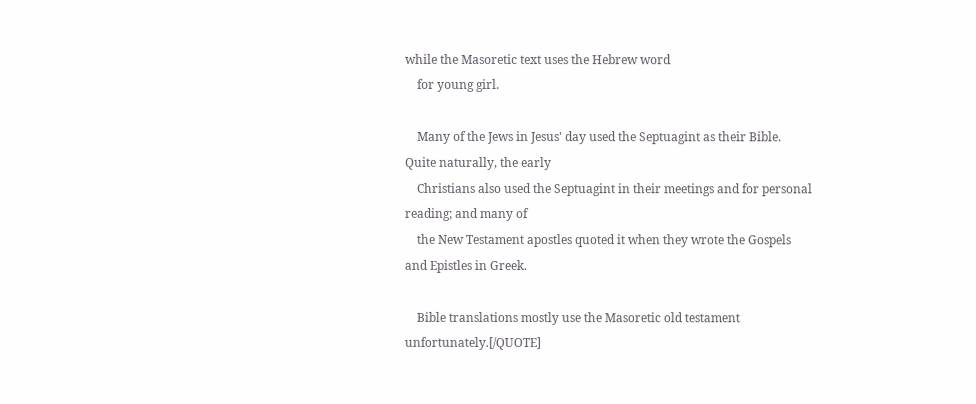while the Masoretic text uses the Hebrew word
    for young girl.

    Many of the Jews in Jesus' day used the Septuagint as their Bible. Quite naturally, the early
    Christians also used the Septuagint in their meetings and for personal reading; and many of
    the New Testament apostles quoted it when they wrote the Gospels and Epistles in Greek.

    Bible translations mostly use the Masoretic old testament unfortunately.[/QUOTE]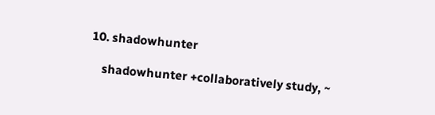10. shadowhunter

    shadowhunter +collaboratively study, ~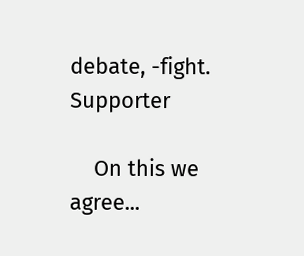debate, -fight. Supporter

    On this we agree...